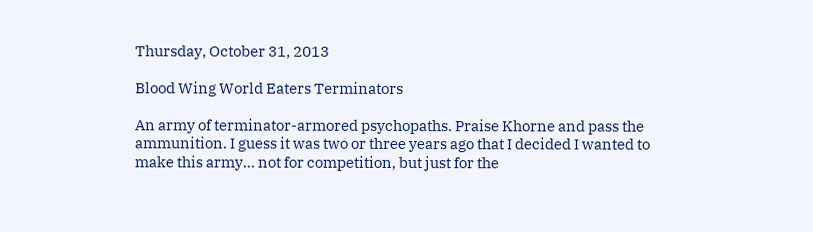Thursday, October 31, 2013

Blood Wing World Eaters Terminators

An army of terminator-armored psychopaths. Praise Khorne and pass the ammunition. I guess it was two or three years ago that I decided I wanted to make this army... not for competition, but just for the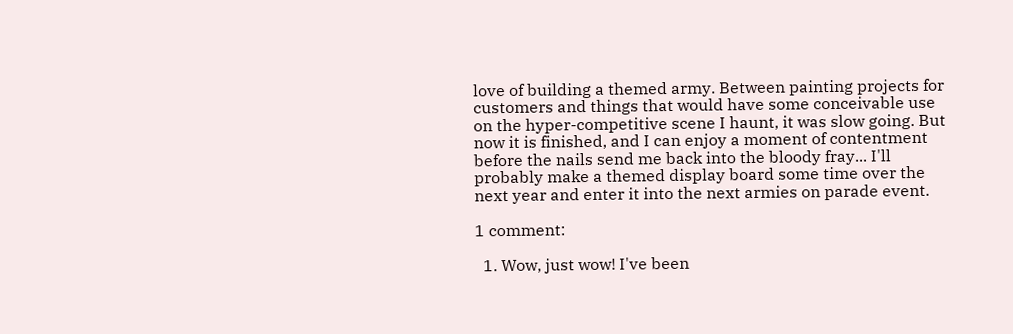love of building a themed army. Between painting projects for customers and things that would have some conceivable use on the hyper-competitive scene I haunt, it was slow going. But now it is finished, and I can enjoy a moment of contentment before the nails send me back into the bloody fray... I'll probably make a themed display board some time over the next year and enter it into the next armies on parade event.

1 comment:

  1. Wow, just wow! I've been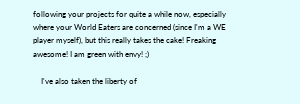following your projects for quite a while now, especially where your World Eaters are concerned (since I'm a WE player myself), but this really takes the cake! Freaking awesome! I am green with envy! ;)

    I've also taken the liberty of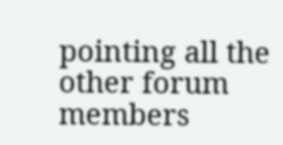pointing all the other forum members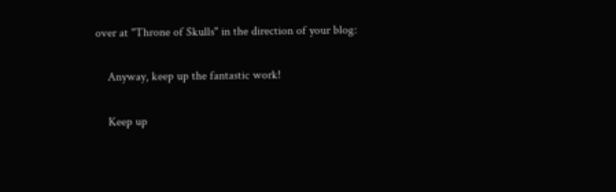over at "Throne of Skulls" in the direction of your blog:

    Anyway, keep up the fantastic work!

    Keep up